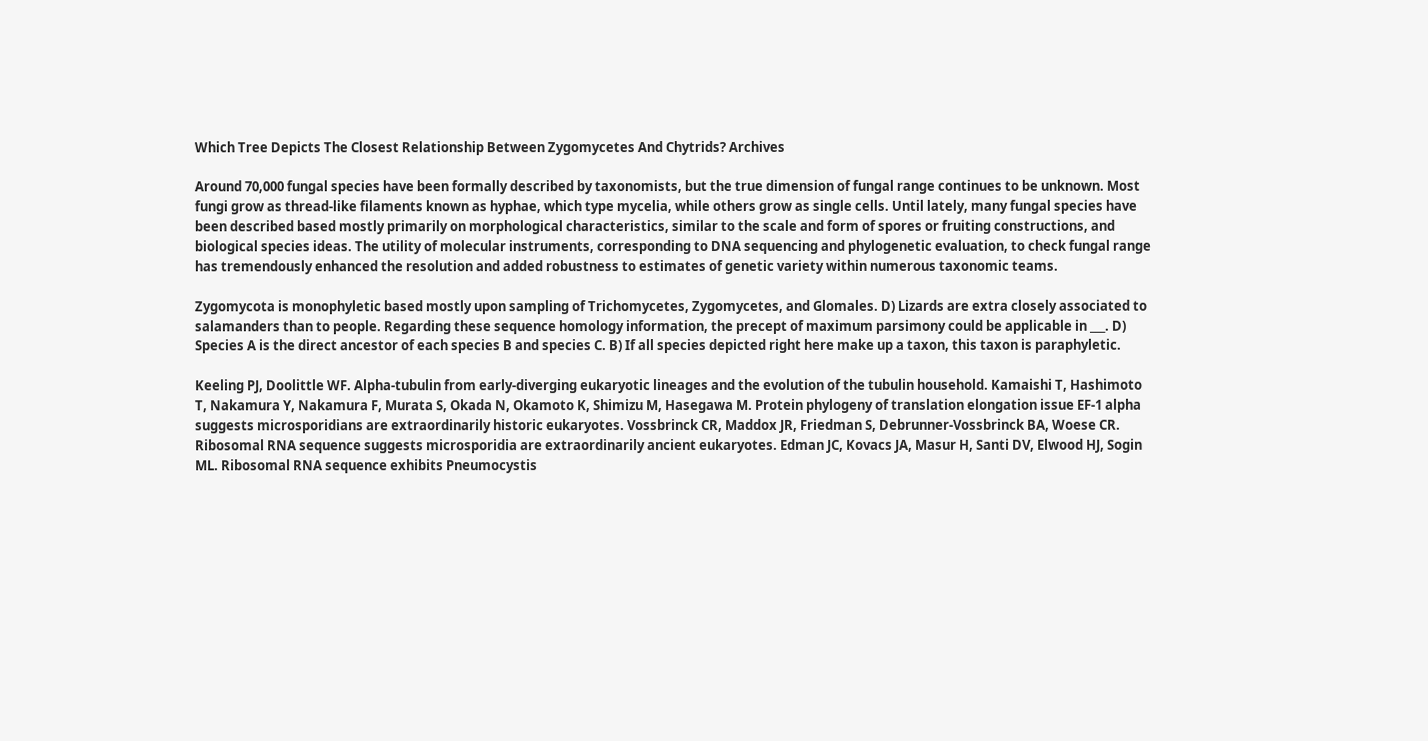Which Tree Depicts The Closest Relationship Between Zygomycetes And Chytrids? Archives

Around 70,000 fungal species have been formally described by taxonomists, but the true dimension of fungal range continues to be unknown. Most fungi grow as thread-like filaments known as hyphae, which type mycelia, while others grow as single cells. Until lately, many fungal species have been described based mostly primarily on morphological characteristics, similar to the scale and form of spores or fruiting constructions, and biological species ideas. The utility of molecular instruments, corresponding to DNA sequencing and phylogenetic evaluation, to check fungal range has tremendously enhanced the resolution and added robustness to estimates of genetic variety within numerous taxonomic teams.

Zygomycota is monophyletic based mostly upon sampling of Trichomycetes, Zygomycetes, and Glomales. D) Lizards are extra closely associated to salamanders than to people. Regarding these sequence homology information, the precept of maximum parsimony could be applicable in ___. D) Species A is the direct ancestor of each species B and species C. B) If all species depicted right here make up a taxon, this taxon is paraphyletic.

Keeling PJ, Doolittle WF. Alpha-tubulin from early-diverging eukaryotic lineages and the evolution of the tubulin household. Kamaishi T, Hashimoto T, Nakamura Y, Nakamura F, Murata S, Okada N, Okamoto K, Shimizu M, Hasegawa M. Protein phylogeny of translation elongation issue EF-1 alpha suggests microsporidians are extraordinarily historic eukaryotes. Vossbrinck CR, Maddox JR, Friedman S, Debrunner-Vossbrinck BA, Woese CR. Ribosomal RNA sequence suggests microsporidia are extraordinarily ancient eukaryotes. Edman JC, Kovacs JA, Masur H, Santi DV, Elwood HJ, Sogin ML. Ribosomal RNA sequence exhibits Pneumocystis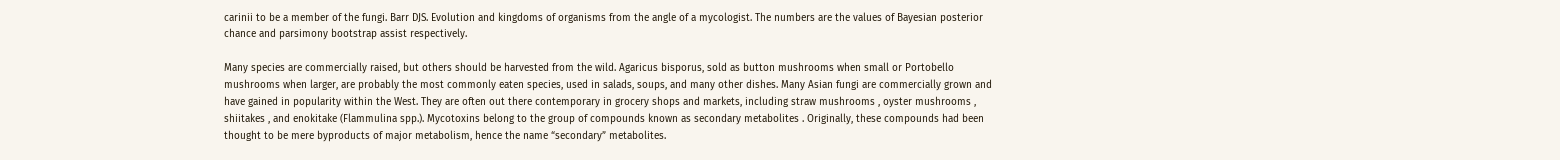carinii to be a member of the fungi. Barr DJS. Evolution and kingdoms of organisms from the angle of a mycologist. The numbers are the values of Bayesian posterior chance and parsimony bootstrap assist respectively.

Many species are commercially raised, but others should be harvested from the wild. Agaricus bisporus, sold as button mushrooms when small or Portobello mushrooms when larger, are probably the most commonly eaten species, used in salads, soups, and many other dishes. Many Asian fungi are commercially grown and have gained in popularity within the West. They are often out there contemporary in grocery shops and markets, including straw mushrooms , oyster mushrooms , shiitakes , and enokitake (Flammulina spp.). Mycotoxins belong to the group of compounds known as secondary metabolites . Originally, these compounds had been thought to be mere byproducts of major metabolism, hence the name “secondary” metabolites.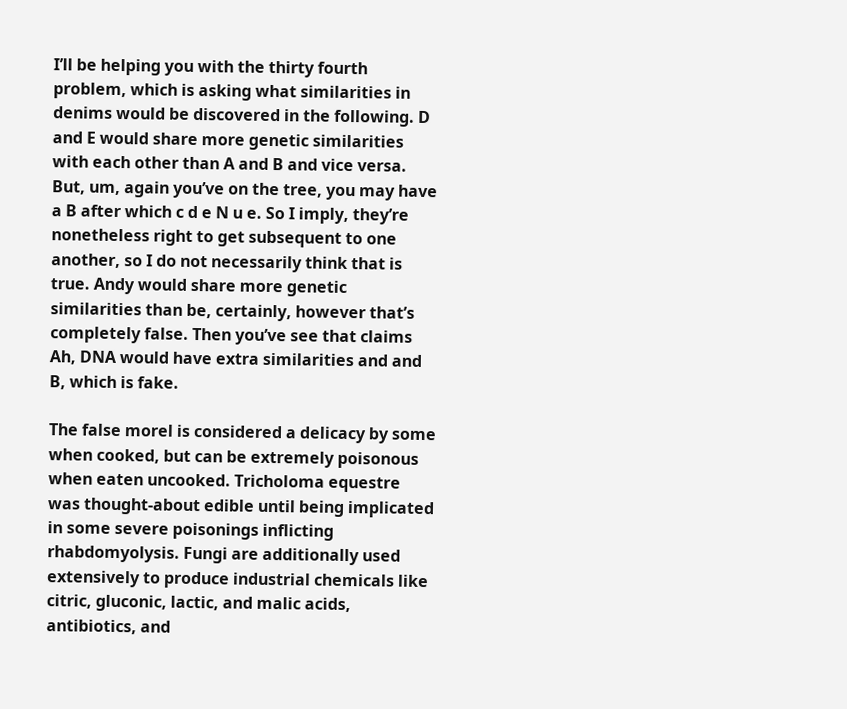I’ll be helping you with the thirty fourth problem, which is asking what similarities in denims would be discovered in the following. D and E would share more genetic similarities with each other than A and B and vice versa. But, um, again you’ve on the tree, you may have a B after which c d e N u e. So I imply, they’re nonetheless right to get subsequent to one another, so I do not necessarily think that is true. Andy would share more genetic similarities than be, certainly, however that’s completely false. Then you’ve see that claims Ah, DNA would have extra similarities and and B, which is fake.

The false morel is considered a delicacy by some when cooked, but can be extremely poisonous when eaten uncooked. Tricholoma equestre was thought-about edible until being implicated in some severe poisonings inflicting rhabdomyolysis. Fungi are additionally used extensively to produce industrial chemicals like citric, gluconic, lactic, and malic acids, antibiotics, and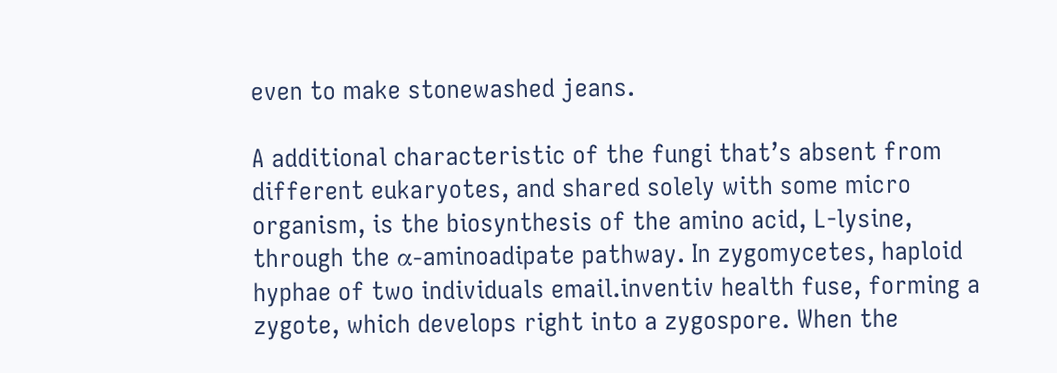even to make stonewashed jeans.

A additional characteristic of the fungi that’s absent from different eukaryotes, and shared solely with some micro organism, is the biosynthesis of the amino acid, L-lysine, through the α-aminoadipate pathway. In zygomycetes, haploid hyphae of two individuals email.inventiv health fuse, forming a zygote, which develops right into a zygospore. When the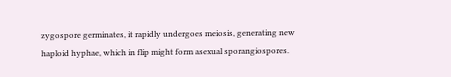zygospore germinates, it rapidly undergoes meiosis, generating new haploid hyphae, which in flip might form asexual sporangiospores.